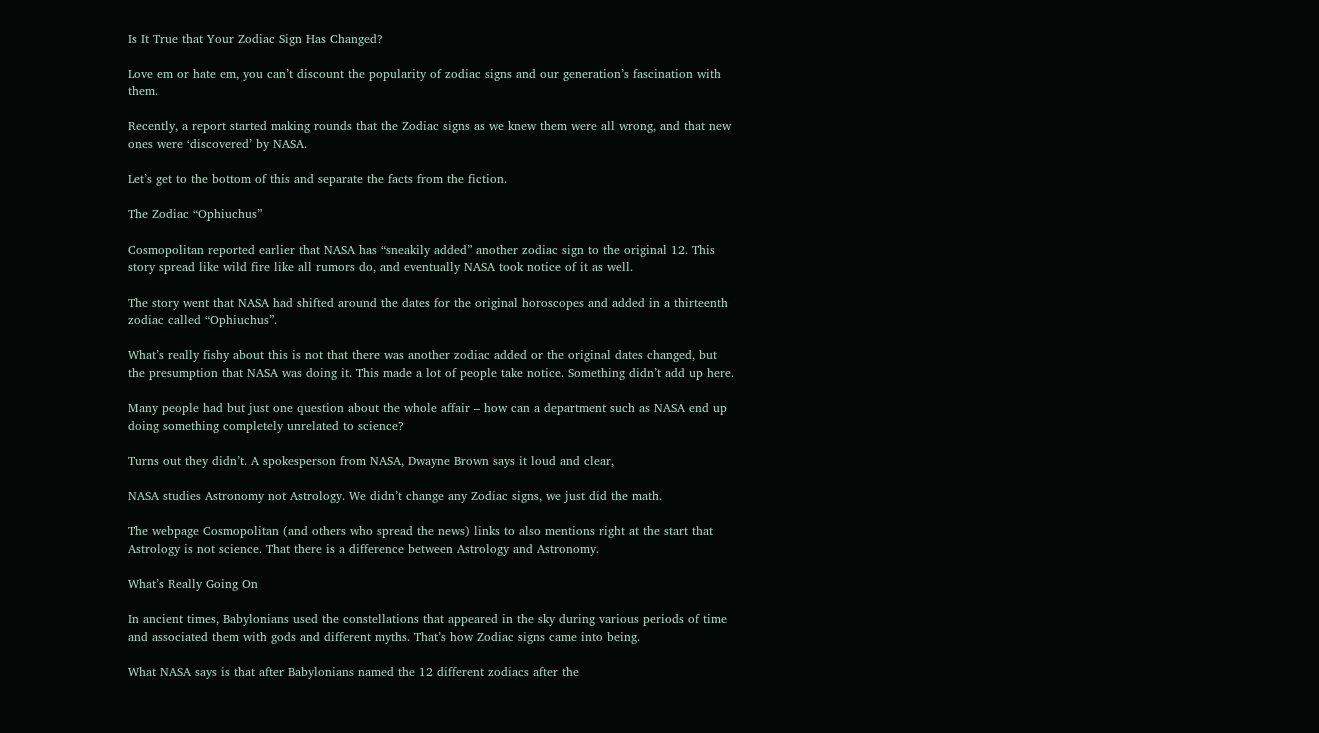Is It True that Your Zodiac Sign Has Changed?

Love em or hate em, you can’t discount the popularity of zodiac signs and our generation’s fascination with them.

Recently, a report started making rounds that the Zodiac signs as we knew them were all wrong, and that new ones were ‘discovered’ by NASA.

Let’s get to the bottom of this and separate the facts from the fiction.

The Zodiac “Ophiuchus”

Cosmopolitan reported earlier that NASA has “sneakily added” another zodiac sign to the original 12. This story spread like wild fire like all rumors do, and eventually NASA took notice of it as well.

The story went that NASA had shifted around the dates for the original horoscopes and added in a thirteenth zodiac called “Ophiuchus”.

What’s really fishy about this is not that there was another zodiac added or the original dates changed, but the presumption that NASA was doing it. This made a lot of people take notice. Something didn’t add up here.

Many people had but just one question about the whole affair – how can a department such as NASA end up doing something completely unrelated to science?

Turns out they didn’t. A spokesperson from NASA, Dwayne Brown says it loud and clear,

NASA studies Astronomy not Astrology. We didn’t change any Zodiac signs, we just did the math.

The webpage Cosmopolitan (and others who spread the news) links to also mentions right at the start that Astrology is not science. That there is a difference between Astrology and Astronomy.

What’s Really Going On

In ancient times, Babylonians used the constellations that appeared in the sky during various periods of time and associated them with gods and different myths. That’s how Zodiac signs came into being.

What NASA says is that after Babylonians named the 12 different zodiacs after the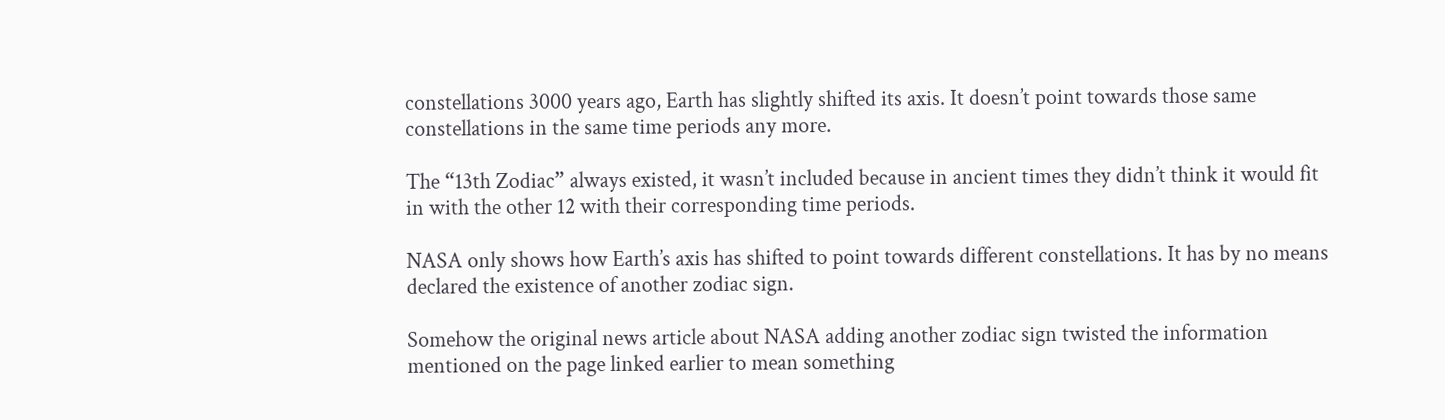constellations 3000 years ago, Earth has slightly shifted its axis. It doesn’t point towards those same constellations in the same time periods any more.

The “13th Zodiac” always existed, it wasn’t included because in ancient times they didn’t think it would fit in with the other 12 with their corresponding time periods.

NASA only shows how Earth’s axis has shifted to point towards different constellations. It has by no means declared the existence of another zodiac sign.

Somehow the original news article about NASA adding another zodiac sign twisted the information mentioned on the page linked earlier to mean something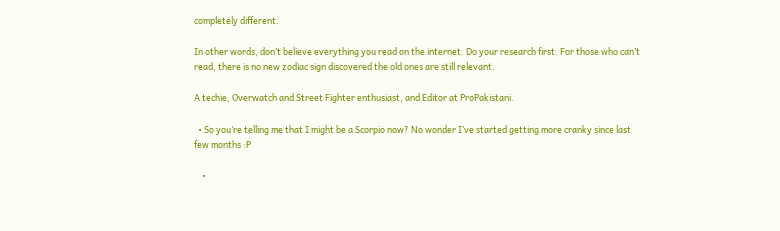completely different.

In other words, don’t believe everything you read on the internet. Do your research first. For those who can’t read, there is no new zodiac sign discovered the old ones are still relevant.

A techie, Overwatch and Street Fighter enthusiast, and Editor at ProPakistani.

  • So you’re telling me that I might be a Scorpio now? No wonder I’ve started getting more cranky since last few months :P

    •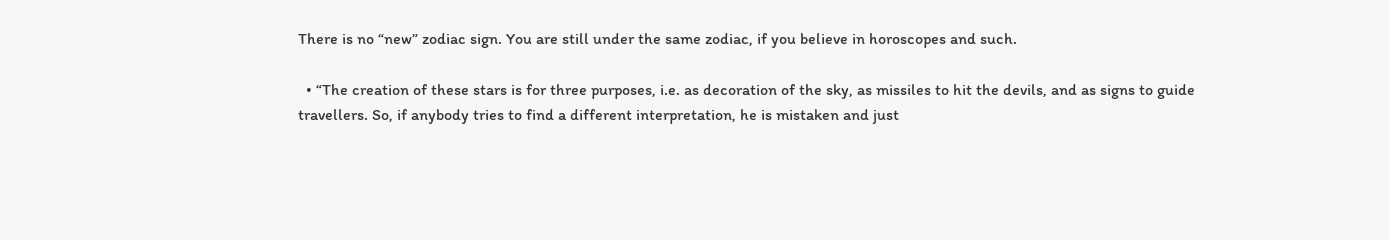There is no “new” zodiac sign. You are still under the same zodiac, if you believe in horoscopes and such.

  • “The creation of these stars is for three purposes, i.e. as decoration of the sky, as missiles to hit the devils, and as signs to guide travellers. So, if anybody tries to find a different interpretation, he is mistaken and just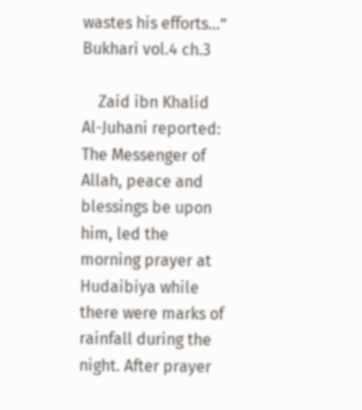wastes his efforts…” Bukhari vol.4 ch.3

    Zaid ibn Khalid Al-Juhani reported: The Messenger of Allah, peace and blessings be upon him, led the morning prayer at Hudaibiya while there were marks of rainfall during the night. After prayer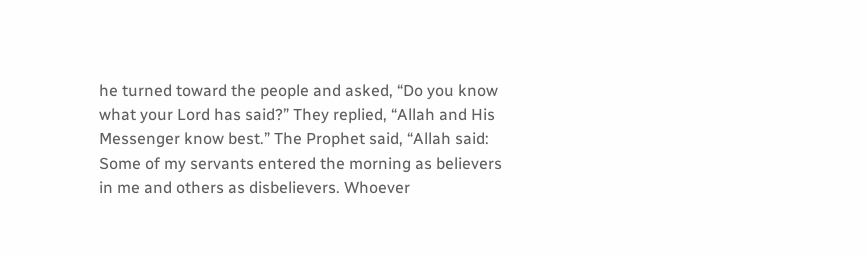he turned toward the people and asked, “Do you know what your Lord has said?” They replied, “Allah and His Messenger know best.” The Prophet said, “Allah said: Some of my servants entered the morning as believers in me and others as disbelievers. Whoever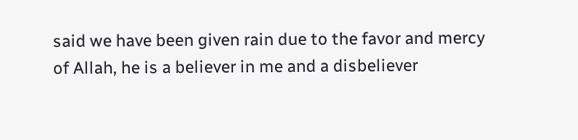said we have been given rain due to the favor and mercy of Allah, he is a believer in me and a disbeliever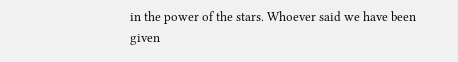in the power of the stars. Whoever said we have been given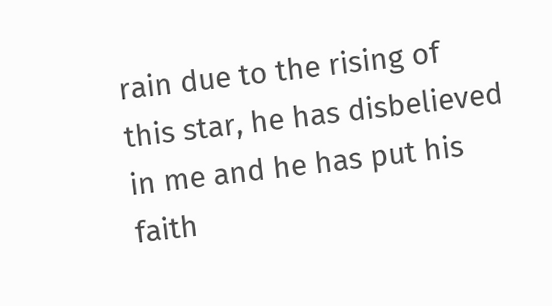rain due to the rising of this star, he has disbelieved in me and he has put his faith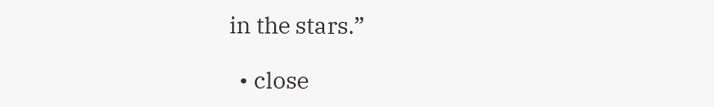in the stars.”

  • close